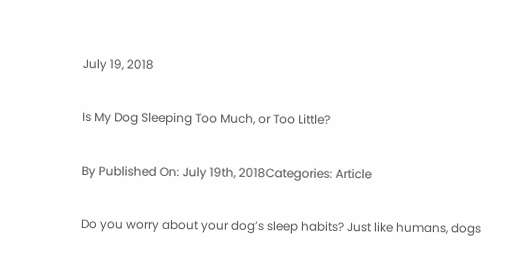July 19, 2018

Is My Dog Sleeping Too Much, or Too Little?

By Published On: July 19th, 2018Categories: Article

Do you worry about your dog’s sleep habits? Just like humans, dogs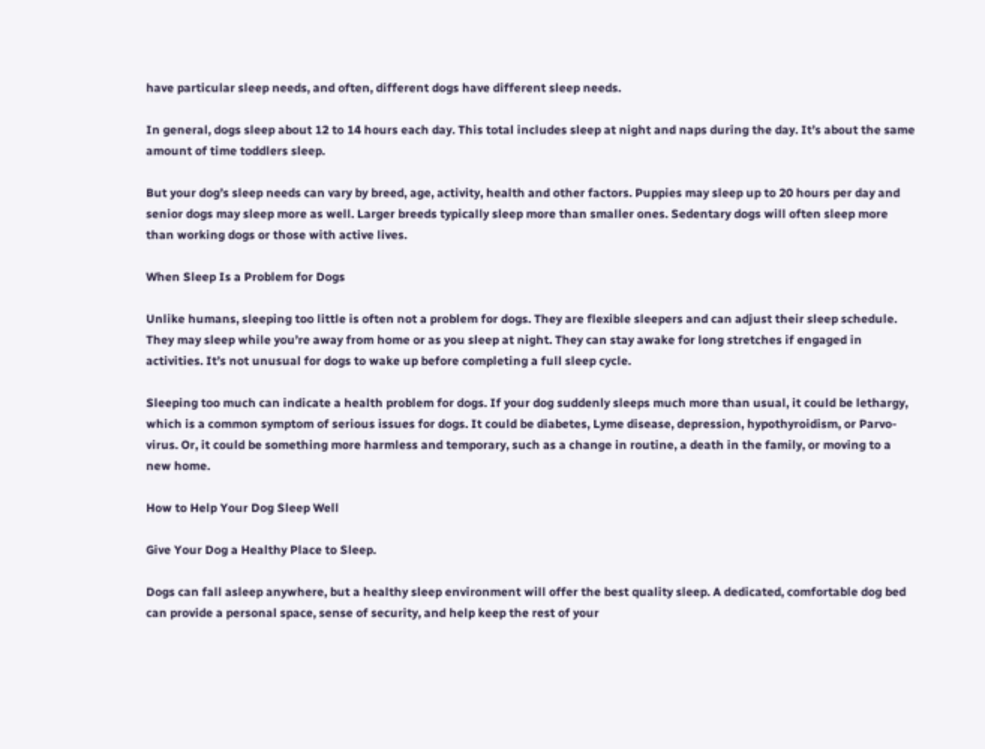have particular sleep needs, and often, different dogs have different sleep needs.

In general, dogs sleep about 12 to 14 hours each day. This total includes sleep at night and naps during the day. It’s about the same amount of time toddlers sleep.

But your dog’s sleep needs can vary by breed, age, activity, health and other factors. Puppies may sleep up to 20 hours per day and senior dogs may sleep more as well. Larger breeds typically sleep more than smaller ones. Sedentary dogs will often sleep more than working dogs or those with active lives.

When Sleep Is a Problem for Dogs

Unlike humans, sleeping too little is often not a problem for dogs. They are flexible sleepers and can adjust their sleep schedule. They may sleep while you’re away from home or as you sleep at night. They can stay awake for long stretches if engaged in activities. It’s not unusual for dogs to wake up before completing a full sleep cycle.

Sleeping too much can indicate a health problem for dogs. If your dog suddenly sleeps much more than usual, it could be lethargy, which is a common symptom of serious issues for dogs. It could be diabetes, Lyme disease, depression, hypothyroidism, or Parvo-virus. Or, it could be something more harmless and temporary, such as a change in routine, a death in the family, or moving to a new home.

How to Help Your Dog Sleep Well

Give Your Dog a Healthy Place to Sleep.

Dogs can fall asleep anywhere, but a healthy sleep environment will offer the best quality sleep. A dedicated, comfortable dog bed can provide a personal space, sense of security, and help keep the rest of your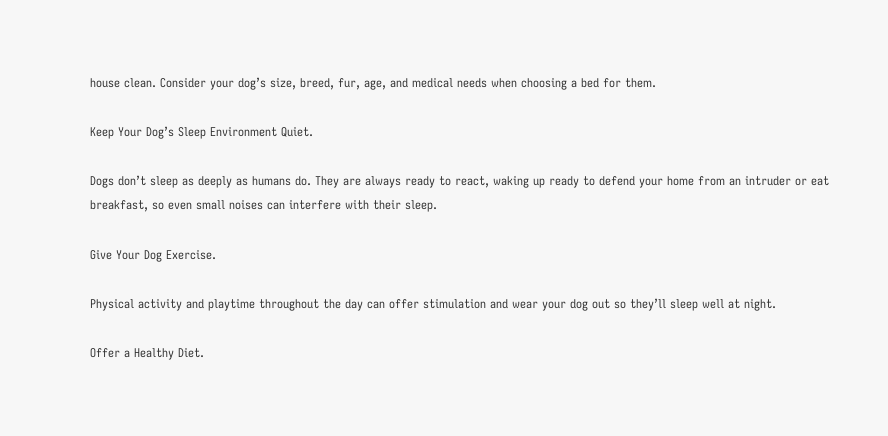house clean. Consider your dog’s size, breed, fur, age, and medical needs when choosing a bed for them.

Keep Your Dog’s Sleep Environment Quiet.

Dogs don’t sleep as deeply as humans do. They are always ready to react, waking up ready to defend your home from an intruder or eat breakfast, so even small noises can interfere with their sleep.

Give Your Dog Exercise.

Physical activity and playtime throughout the day can offer stimulation and wear your dog out so they’ll sleep well at night.

Offer a Healthy Diet.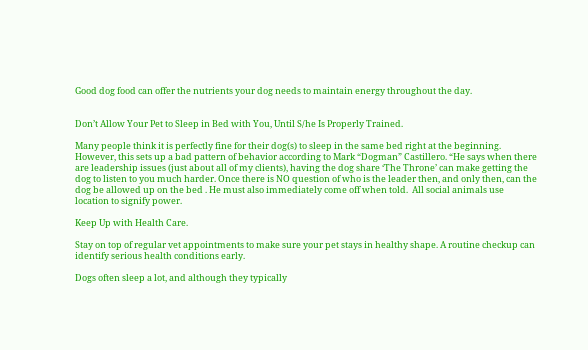Good dog food can offer the nutrients your dog needs to maintain energy throughout the day.


Don’t Allow Your Pet to Sleep in Bed with You, Until S/he Is Properly Trained.

Many people think it is perfectly fine for their dog(s) to sleep in the same bed right at the beginning. However, this sets up a bad pattern of behavior according to Mark “Dogman” Castillero. “He says when there are leadership issues (just about all of my clients), having the dog share ‘The Throne’ can make getting the dog to listen to you much harder. Once there is NO question of who is the leader then, and only then, can the dog be allowed up on the bed . He must also immediately come off when told.  All social animals use location to signify power.

Keep Up with Health Care.

Stay on top of regular vet appointments to make sure your pet stays in healthy shape. A routine checkup can identify serious health conditions early.

Dogs often sleep a lot, and although they typically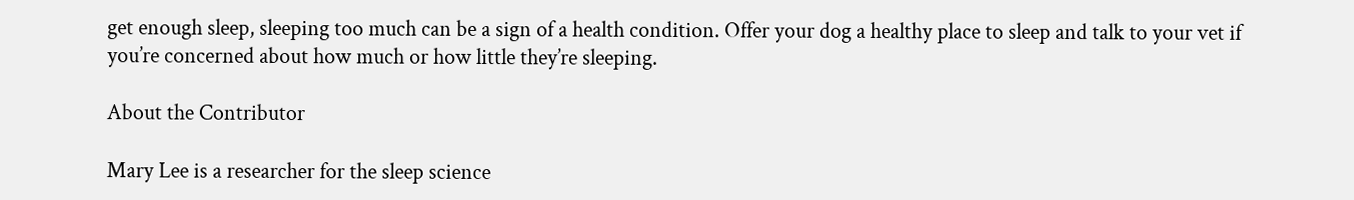get enough sleep, sleeping too much can be a sign of a health condition. Offer your dog a healthy place to sleep and talk to your vet if you’re concerned about how much or how little they’re sleeping.

About the Contributor

Mary Lee is a researcher for the sleep science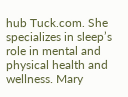hub Tuck.com. She specializes in sleep’s role in mental and physical health and wellness. Mary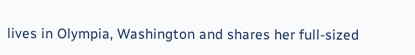lives in Olympia, Washington and shares her full-sized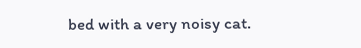bed with a very noisy cat.